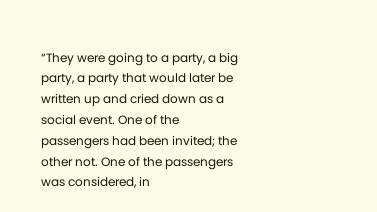“They were going to a party, a big party, a party that would later be written up and cried down as a social event. One of the passengers had been invited; the other not. One of the passengers was considered, in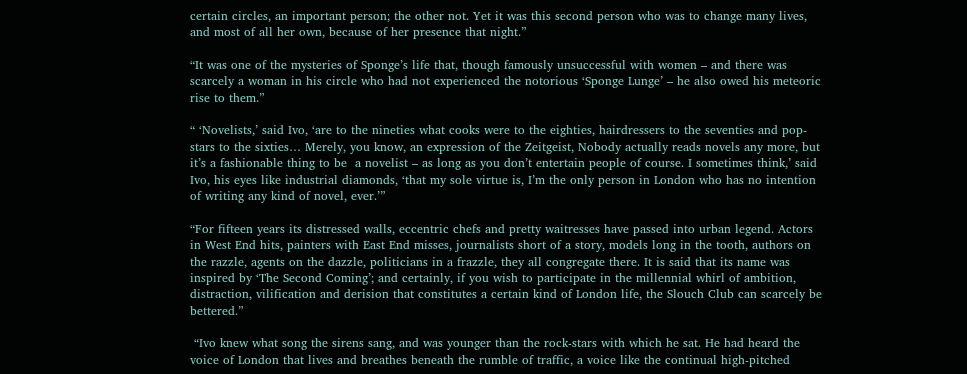certain circles, an important person; the other not. Yet it was this second person who was to change many lives, and most of all her own, because of her presence that night.”

“It was one of the mysteries of Sponge’s life that, though famously unsuccessful with women – and there was scarcely a woman in his circle who had not experienced the notorious ‘Sponge Lunge’ – he also owed his meteoric rise to them.”

“ ‘Novelists,’ said Ivo, ‘are to the nineties what cooks were to the eighties, hairdressers to the seventies and pop-stars to the sixties… Merely, you know, an expression of the Zeitgeist, Nobody actually reads novels any more, but it’s a fashionable thing to be  a novelist – as long as you don’t entertain people of course. I sometimes think,’ said Ivo, his eyes like industrial diamonds, ‘that my sole virtue is, I’m the only person in London who has no intention of writing any kind of novel, ever.’”

“For fifteen years its distressed walls, eccentric chefs and pretty waitresses have passed into urban legend. Actors in West End hits, painters with East End misses, journalists short of a story, models long in the tooth, authors on the razzle, agents on the dazzle, politicians in a frazzle, they all congregate there. It is said that its name was inspired by ‘The Second Coming’; and certainly, if you wish to participate in the millennial whirl of ambition, distraction, vilification and derision that constitutes a certain kind of London life, the Slouch Club can scarcely be bettered.”

 “Ivo knew what song the sirens sang, and was younger than the rock-stars with which he sat. He had heard the voice of London that lives and breathes beneath the rumble of traffic, a voice like the continual high-pitched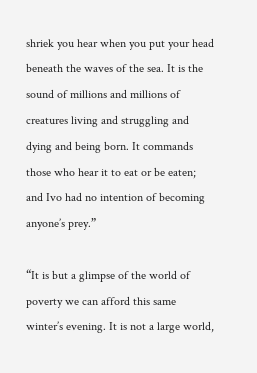shriek you hear when you put your head beneath the waves of the sea. It is the sound of millions and millions of creatures living and struggling and dying and being born. It commands those who hear it to eat or be eaten; and Ivo had no intention of becoming anyone’s prey.”

“It is but a glimpse of the world of poverty we can afford this same winter’s evening. It is not a large world,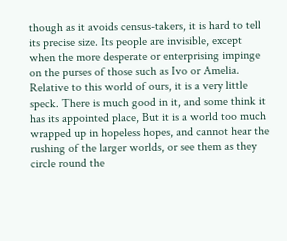though as it avoids census-takers, it is hard to tell its precise size. Its people are invisible, except when the more desperate or enterprising impinge on the purses of those such as Ivo or Amelia. Relative to this world of ours, it is a very little speck. There is much good in it, and some think it has its appointed place, But it is a world too much wrapped up in hopeless hopes, and cannot hear the rushing of the larger worlds, or see them as they circle round the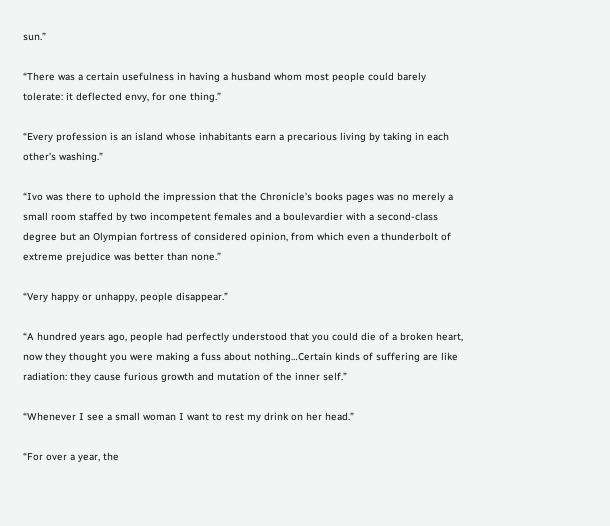sun.”

“There was a certain usefulness in having a husband whom most people could barely tolerate: it deflected envy, for one thing.”

“Every profession is an island whose inhabitants earn a precarious living by taking in each other’s washing.”

“Ivo was there to uphold the impression that the Chronicle’s books pages was no merely a small room staffed by two incompetent females and a boulevardier with a second-class degree but an Olympian fortress of considered opinion, from which even a thunderbolt of extreme prejudice was better than none.”

“Very happy or unhappy, people disappear.”

“A hundred years ago, people had perfectly understood that you could die of a broken heart, now they thought you were making a fuss about nothing…Certain kinds of suffering are like radiation: they cause furious growth and mutation of the inner self.”

“Whenever I see a small woman I want to rest my drink on her head.”

“For over a year, the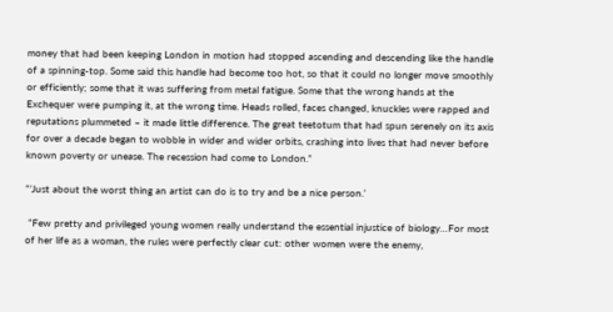money that had been keeping London in motion had stopped ascending and descending like the handle of a spinning-top. Some said this handle had become too hot, so that it could no longer move smoothly or efficiently; some that it was suffering from metal fatigue. Some that the wrong hands at the Exchequer were pumping it, at the wrong time. Heads rolled, faces changed, knuckles were rapped and reputations plummeted – it made little difference. The great teetotum that had spun serenely on its axis for over a decade began to wobble in wider and wider orbits, crashing into lives that had never before known poverty or unease. The recession had come to London.”

“’Just about the worst thing an artist can do is to try and be a nice person.’

 “Few pretty and privileged young women really understand the essential injustice of biology…For most of her life as a woman, the rules were perfectly clear cut: other women were the enemy,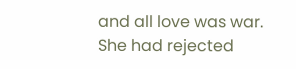and all love was war. She had rejected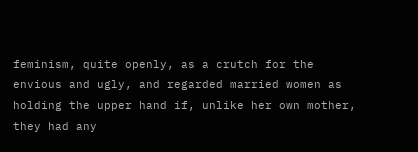feminism, quite openly, as a crutch for the envious and ugly, and regarded married women as holding the upper hand if, unlike her own mother, they had any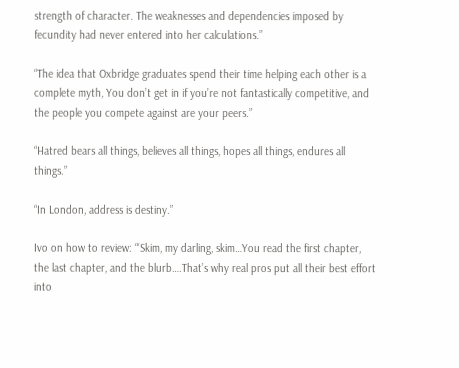strength of character. The weaknesses and dependencies imposed by fecundity had never entered into her calculations.”

“The idea that Oxbridge graduates spend their time helping each other is a complete myth, You don’t get in if you’re not fantastically competitive, and the people you compete against are your peers.”

“Hatred bears all things, believes all things, hopes all things, endures all things.”

“In London, address is destiny.”

Ivo on how to review: “‘Skim, my darling, skim…You read the first chapter, the last chapter, and the blurb….That’s why real pros put all their best effort into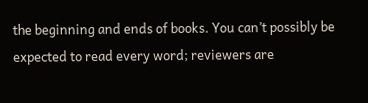the beginning and ends of books. You can’t possibly be expected to read every word; reviewers are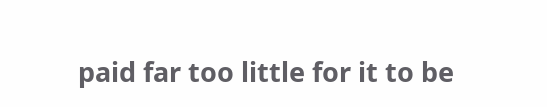paid far too little for it to be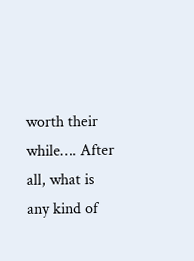worth their while…. After all, what is any kind of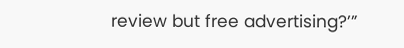review but free advertising?’”